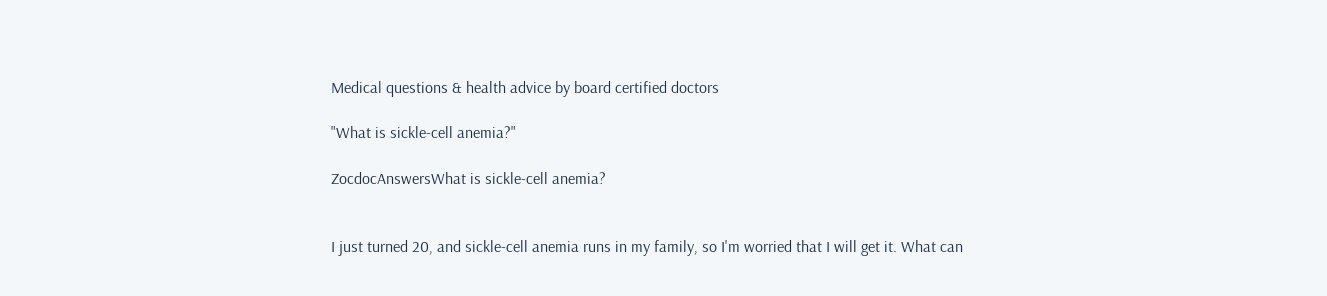Medical questions & health advice by board certified doctors

"What is sickle-cell anemia?"

ZocdocAnswersWhat is sickle-cell anemia?


I just turned 20, and sickle-cell anemia runs in my family, so I'm worried that I will get it. What can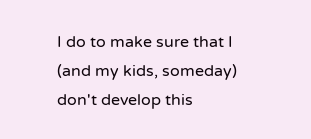I do to make sure that I (and my kids, someday) don't develop this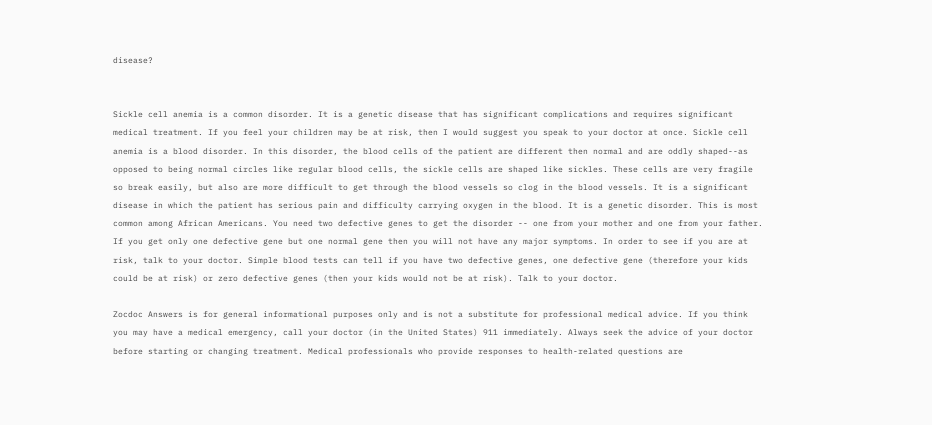disease?


Sickle cell anemia is a common disorder. It is a genetic disease that has significant complications and requires significant medical treatment. If you feel your children may be at risk, then I would suggest you speak to your doctor at once. Sickle cell anemia is a blood disorder. In this disorder, the blood cells of the patient are different then normal and are oddly shaped--as opposed to being normal circles like regular blood cells, the sickle cells are shaped like sickles. These cells are very fragile so break easily, but also are more difficult to get through the blood vessels so clog in the blood vessels. It is a significant disease in which the patient has serious pain and difficulty carrying oxygen in the blood. It is a genetic disorder. This is most common among African Americans. You need two defective genes to get the disorder -- one from your mother and one from your father. If you get only one defective gene but one normal gene then you will not have any major symptoms. In order to see if you are at risk, talk to your doctor. Simple blood tests can tell if you have two defective genes, one defective gene (therefore your kids could be at risk) or zero defective genes (then your kids would not be at risk). Talk to your doctor.

Zocdoc Answers is for general informational purposes only and is not a substitute for professional medical advice. If you think you may have a medical emergency, call your doctor (in the United States) 911 immediately. Always seek the advice of your doctor before starting or changing treatment. Medical professionals who provide responses to health-related questions are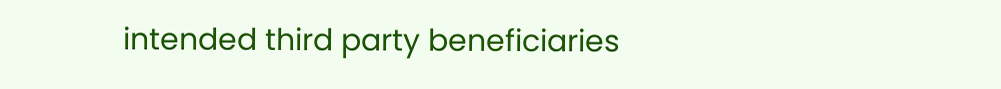intended third party beneficiaries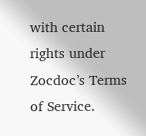with certain rights under Zocdoc’s Terms of Service.